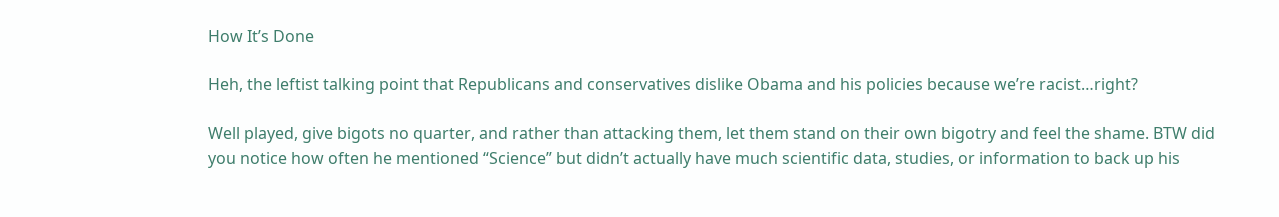How It’s Done

Heh, the leftist talking point that Republicans and conservatives dislike Obama and his policies because we’re racist…right?

Well played, give bigots no quarter, and rather than attacking them, let them stand on their own bigotry and feel the shame. BTW did you notice how often he mentioned “Science” but didn’t actually have much scientific data, studies, or information to back up his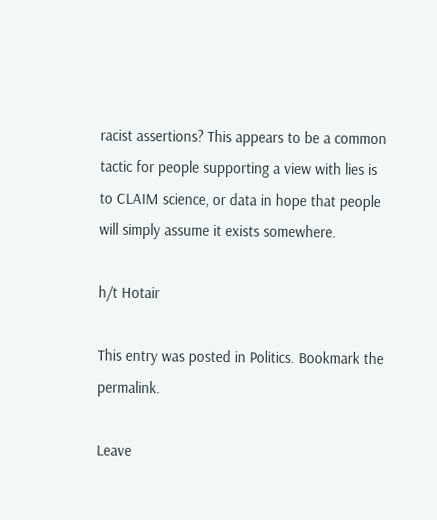racist assertions? This appears to be a common tactic for people supporting a view with lies is to CLAIM science, or data in hope that people will simply assume it exists somewhere.

h/t Hotair

This entry was posted in Politics. Bookmark the permalink.

Leave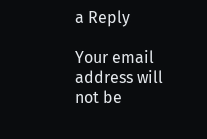a Reply

Your email address will not be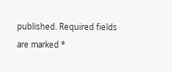published. Required fields are marked *